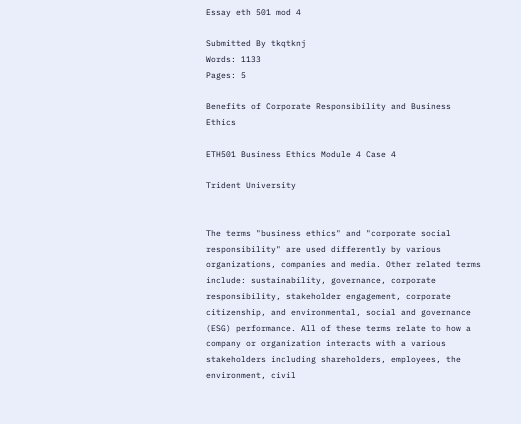Essay eth 501 mod 4

Submitted By tkqtknj
Words: 1133
Pages: 5

Benefits of Corporate Responsibility and Business Ethics

ETH501 Business Ethics Module 4 Case 4

Trident University


The terms "business ethics" and "corporate social responsibility" are used differently by various organizations, companies and media. Other related terms include: sustainability, governance, corporate responsibility, stakeholder engagement, corporate citizenship, and environmental, social and governance (ESG) performance. All of these terms relate to how a company or organization interacts with a various stakeholders including shareholders, employees, the environment, civil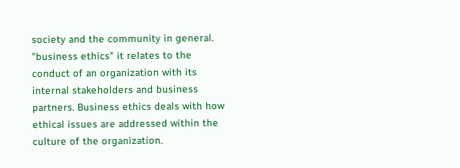society and the community in general. "business ethics" it relates to the conduct of an organization with its internal stakeholders and business partners. Business ethics deals with how ethical issues are addressed within the culture of the organization.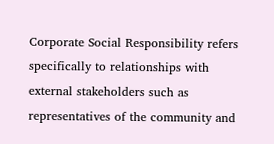Corporate Social Responsibility refers specifically to relationships with external stakeholders such as representatives of the community and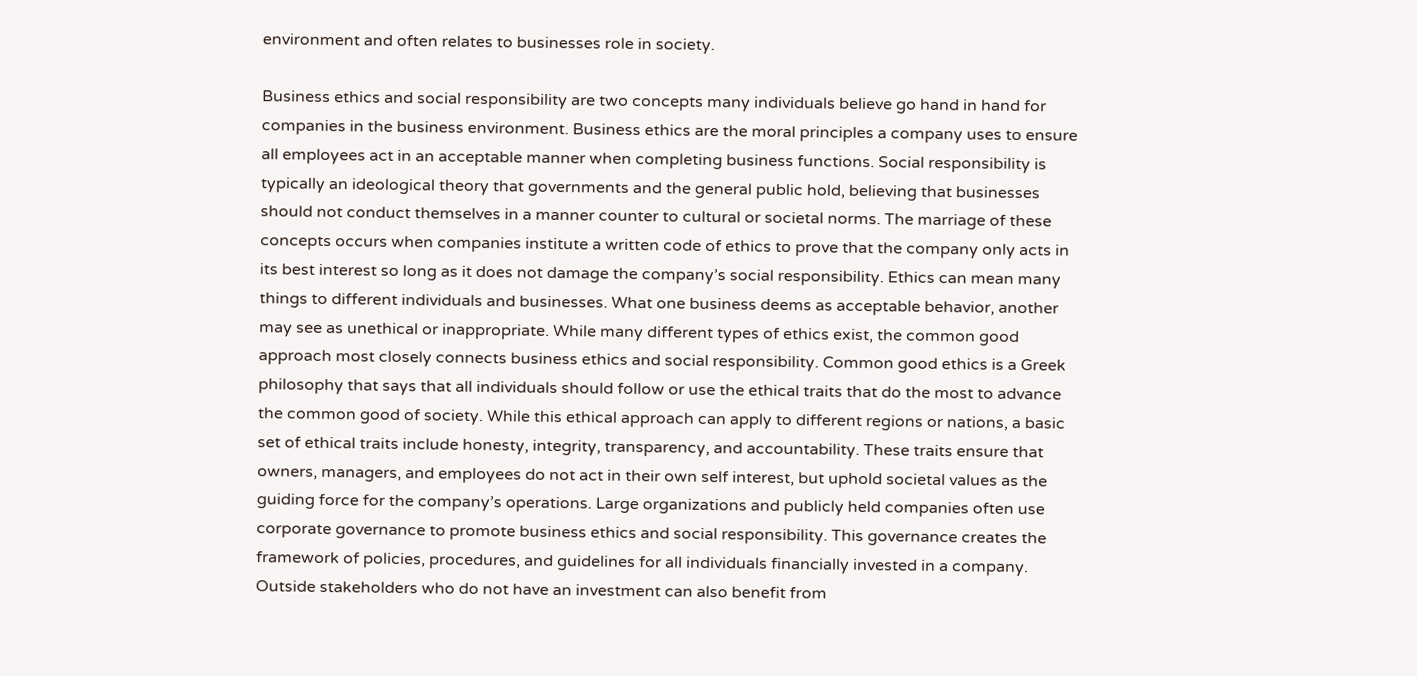environment and often relates to businesses role in society.

Business ethics and social responsibility are two concepts many individuals believe go hand in hand for companies in the business environment. Business ethics are the moral principles a company uses to ensure all employees act in an acceptable manner when completing business functions. Social responsibility is typically an ideological theory that governments and the general public hold, believing that businesses should not conduct themselves in a manner counter to cultural or societal norms. The marriage of these concepts occurs when companies institute a written code of ethics to prove that the company only acts in its best interest so long as it does not damage the company’s social responsibility. Ethics can mean many things to different individuals and businesses. What one business deems as acceptable behavior, another may see as unethical or inappropriate. While many different types of ethics exist, the common good approach most closely connects business ethics and social responsibility. Common good ethics is a Greek philosophy that says that all individuals should follow or use the ethical traits that do the most to advance the common good of society. While this ethical approach can apply to different regions or nations, a basic set of ethical traits include honesty, integrity, transparency, and accountability. These traits ensure that owners, managers, and employees do not act in their own self interest, but uphold societal values as the guiding force for the company’s operations. Large organizations and publicly held companies often use corporate governance to promote business ethics and social responsibility. This governance creates the framework of policies, procedures, and guidelines for all individuals financially invested in a company. Outside stakeholders who do not have an investment can also benefit from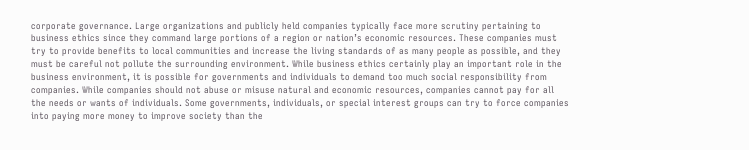corporate governance. Large organizations and publicly held companies typically face more scrutiny pertaining to business ethics since they command large portions of a region or nation’s economic resources. These companies must try to provide benefits to local communities and increase the living standards of as many people as possible, and they must be careful not pollute the surrounding environment. While business ethics certainly play an important role in the business environment, it is possible for governments and individuals to demand too much social responsibility from companies. While companies should not abuse or misuse natural and economic resources, companies cannot pay for all the needs or wants of individuals. Some governments, individuals, or special interest groups can try to force companies into paying more money to improve society than the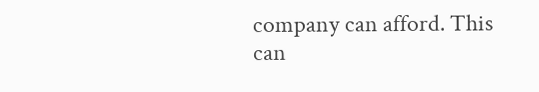company can afford. This can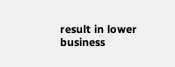result in lower business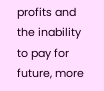profits and the inability to pay for future, more